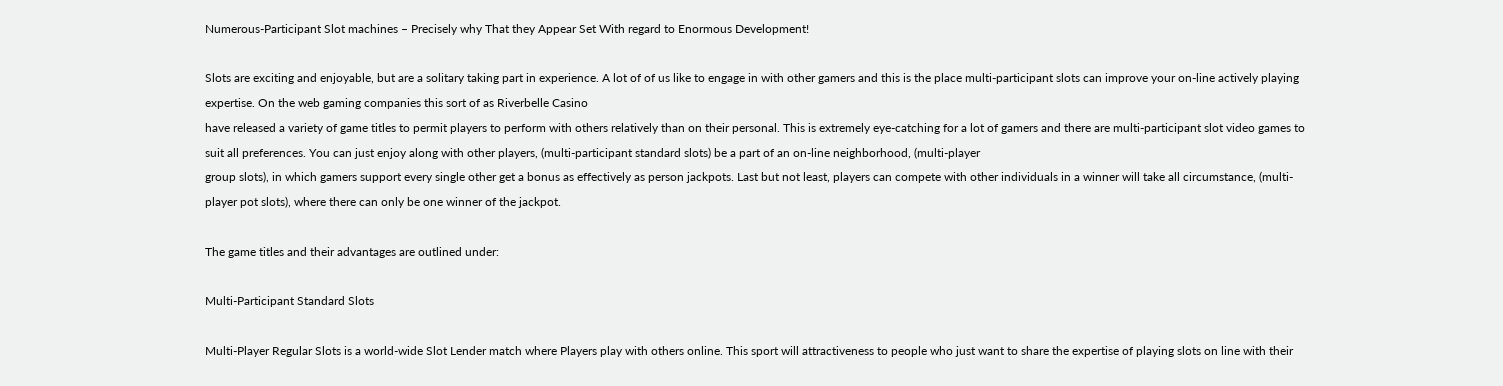Numerous-Participant Slot machines – Precisely why That they Appear Set With regard to Enormous Development!

Slots are exciting and enjoyable, but are a solitary taking part in experience. A lot of of us like to engage in with other gamers and this is the place multi-participant slots can improve your on-line actively playing expertise. On the web gaming companies this sort of as Riverbelle Casino
have released a variety of game titles to permit players to perform with others relatively than on their personal. This is extremely eye-catching for a lot of gamers and there are multi-participant slot video games to suit all preferences. You can just enjoy along with other players, (multi-participant standard slots) be a part of an on-line neighborhood, (multi-player
group slots), in which gamers support every single other get a bonus as effectively as person jackpots. Last but not least, players can compete with other individuals in a winner will take all circumstance, (multi-player pot slots), where there can only be one winner of the jackpot.

The game titles and their advantages are outlined under:

Multi-Participant Standard Slots

Multi-Player Regular Slots is a world-wide Slot Lender match where Players play with others online. This sport will attractiveness to people who just want to share the expertise of playing slots on line with their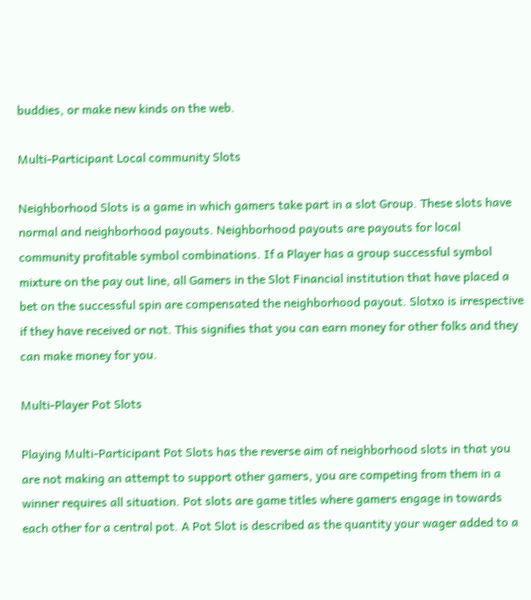buddies, or make new kinds on the web.

Multi-Participant Local community Slots

Neighborhood Slots is a game in which gamers take part in a slot Group. These slots have normal and neighborhood payouts. Neighborhood payouts are payouts for local community profitable symbol combinations. If a Player has a group successful symbol mixture on the pay out line, all Gamers in the Slot Financial institution that have placed a bet on the successful spin are compensated the neighborhood payout. Slotxo is irrespective if they have received or not. This signifies that you can earn money for other folks and they can make money for you.

Multi-Player Pot Slots

Playing Multi-Participant Pot Slots has the reverse aim of neighborhood slots in that you are not making an attempt to support other gamers, you are competing from them in a winner requires all situation. Pot slots are game titles where gamers engage in towards each other for a central pot. A Pot Slot is described as the quantity your wager added to a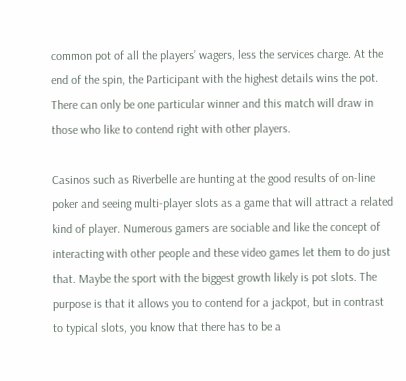common pot of all the players’ wagers, less the services charge. At the end of the spin, the Participant with the highest details wins the pot. There can only be one particular winner and this match will draw in those who like to contend right with other players.

Casinos such as Riverbelle are hunting at the good results of on-line poker and seeing multi-player slots as a game that will attract a related kind of player. Numerous gamers are sociable and like the concept of interacting with other people and these video games let them to do just that. Maybe the sport with the biggest growth likely is pot slots. The purpose is that it allows you to contend for a jackpot, but in contrast to typical slots, you know that there has to be a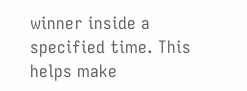winner inside a specified time. This helps make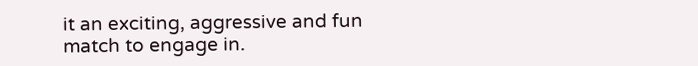it an exciting, aggressive and fun match to engage in.